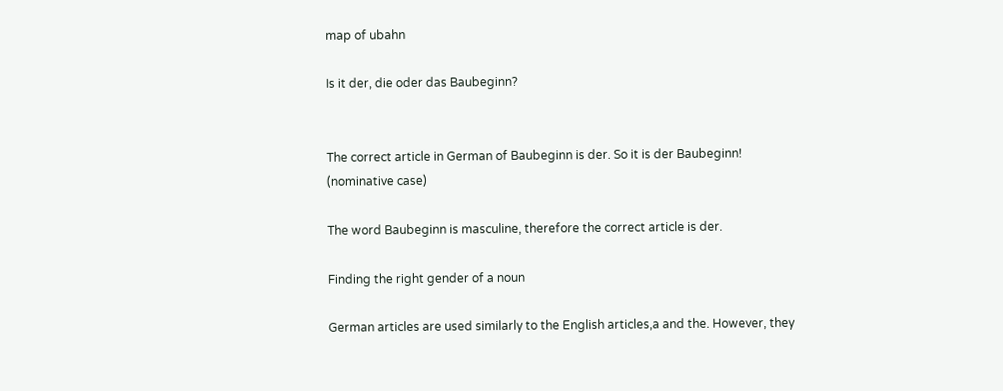map of ubahn

Is it der, die oder das Baubeginn?


The correct article in German of Baubeginn is der. So it is der Baubeginn! (nominative case)

The word Baubeginn is masculine, therefore the correct article is der.

Finding the right gender of a noun

German articles are used similarly to the English articles,a and the. However, they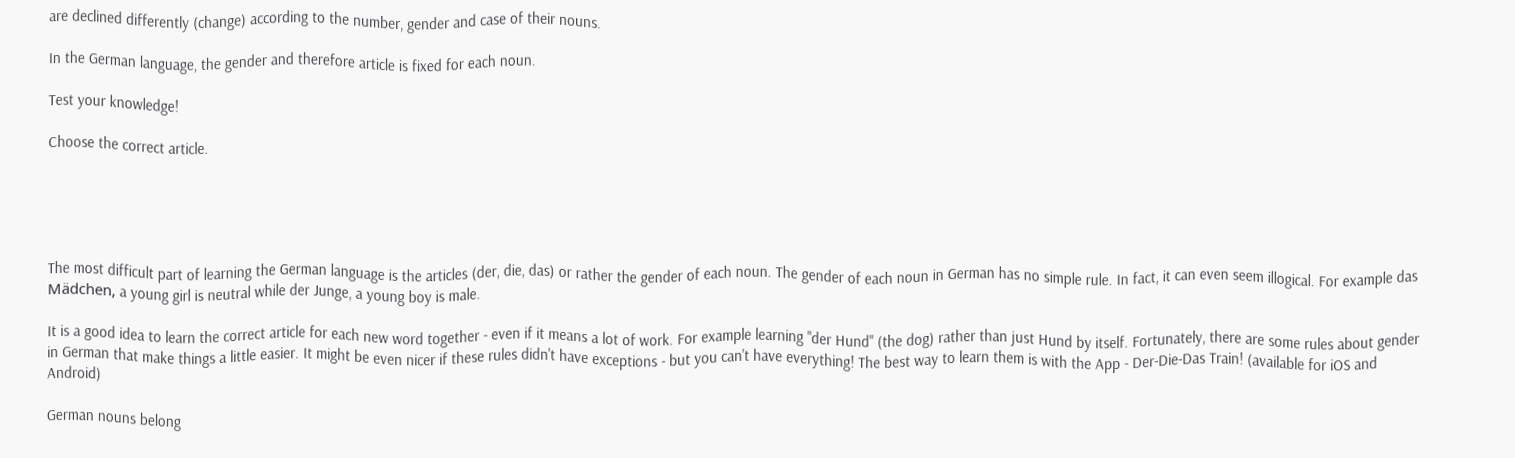are declined differently (change) according to the number, gender and case of their nouns.

In the German language, the gender and therefore article is fixed for each noun.

Test your knowledge!

Choose the correct article.





The most difficult part of learning the German language is the articles (der, die, das) or rather the gender of each noun. The gender of each noun in German has no simple rule. In fact, it can even seem illogical. For example das Mädchen, a young girl is neutral while der Junge, a young boy is male.

It is a good idea to learn the correct article for each new word together - even if it means a lot of work. For example learning "der Hund" (the dog) rather than just Hund by itself. Fortunately, there are some rules about gender in German that make things a little easier. It might be even nicer if these rules didn't have exceptions - but you can't have everything! The best way to learn them is with the App - Der-Die-Das Train! (available for iOS and Android)

German nouns belong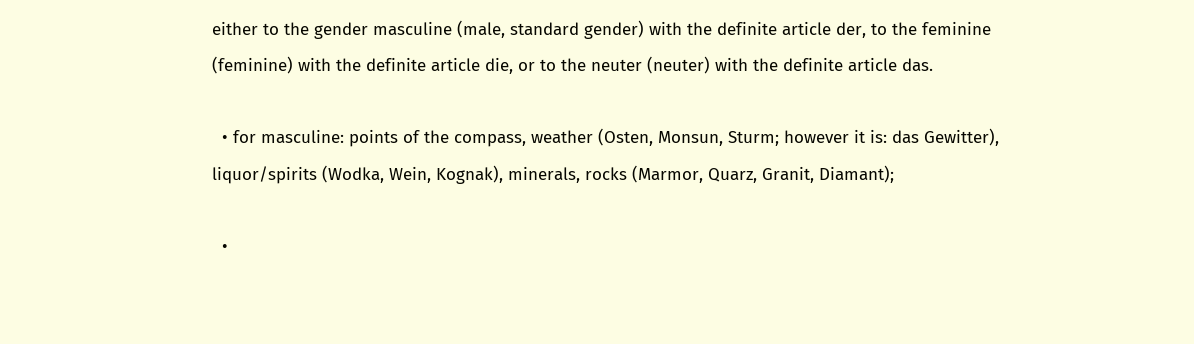either to the gender masculine (male, standard gender) with the definite article der, to the feminine (feminine) with the definite article die, or to the neuter (neuter) with the definite article das.

  • for masculine: points of the compass, weather (Osten, Monsun, Sturm; however it is: das Gewitter), liquor/spirits (Wodka, Wein, Kognak), minerals, rocks (Marmor, Quarz, Granit, Diamant);

  •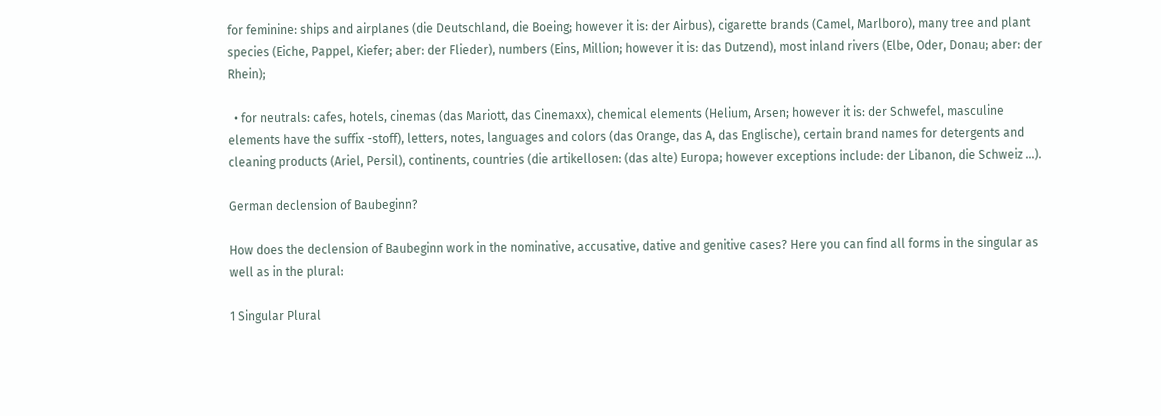for feminine: ships and airplanes (die Deutschland, die Boeing; however it is: der Airbus), cigarette brands (Camel, Marlboro), many tree and plant species (Eiche, Pappel, Kiefer; aber: der Flieder), numbers (Eins, Million; however it is: das Dutzend), most inland rivers (Elbe, Oder, Donau; aber: der Rhein);

  • for neutrals: cafes, hotels, cinemas (das Mariott, das Cinemaxx), chemical elements (Helium, Arsen; however it is: der Schwefel, masculine elements have the suffix -stoff), letters, notes, languages and colors (das Orange, das A, das Englische), certain brand names for detergents and cleaning products (Ariel, Persil), continents, countries (die artikellosen: (das alte) Europa; however exceptions include: der Libanon, die Schweiz …).

German declension of Baubeginn?

How does the declension of Baubeginn work in the nominative, accusative, dative and genitive cases? Here you can find all forms in the singular as well as in the plural:

1 Singular Plural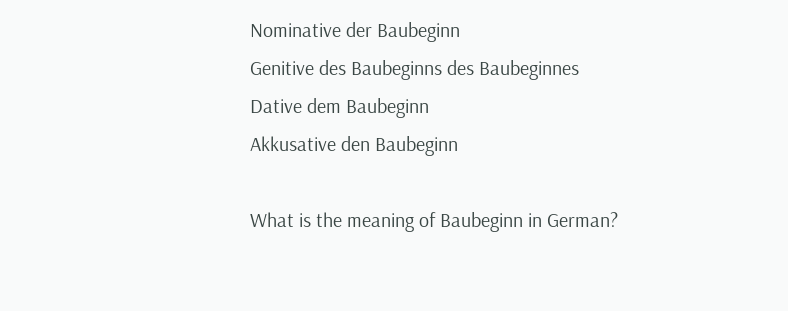Nominative der Baubeginn
Genitive des Baubeginns des Baubeginnes
Dative dem Baubeginn
Akkusative den Baubeginn

What is the meaning of Baubeginn in German?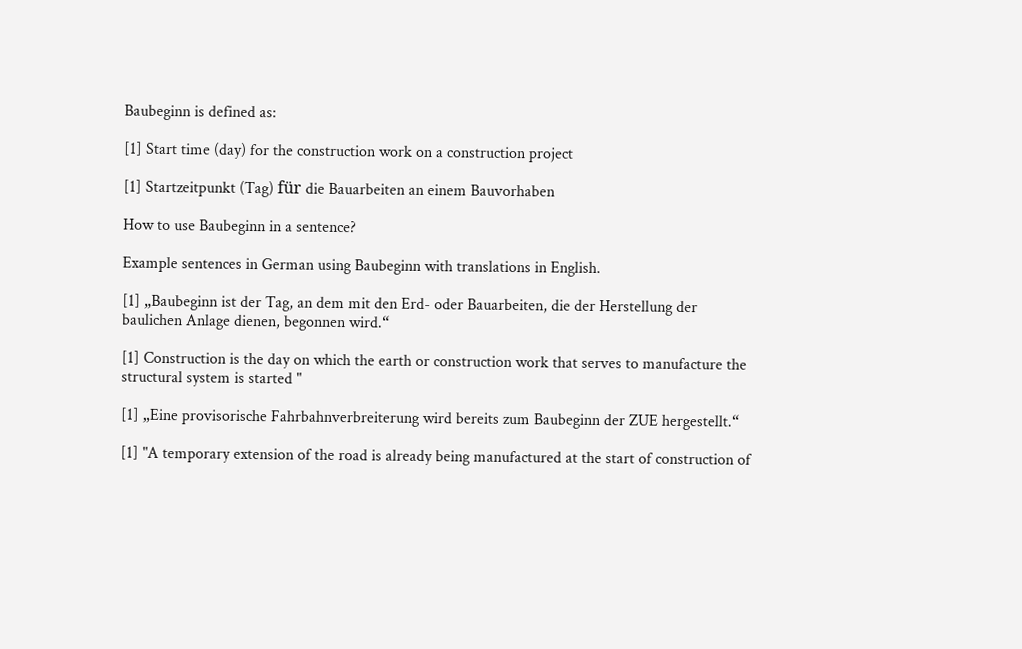Baubeginn is defined as:

[1] Start time (day) for the construction work on a construction project

[1] Startzeitpunkt (Tag) für die Bauarbeiten an einem Bauvorhaben

How to use Baubeginn in a sentence?

Example sentences in German using Baubeginn with translations in English.

[1] „Baubeginn ist der Tag, an dem mit den Erd- oder Bauarbeiten, die der Herstellung der baulichen Anlage dienen, begonnen wird.“

[1] Construction is the day on which the earth or construction work that serves to manufacture the structural system is started "

[1] „Eine provisorische Fahrbahnverbreiterung wird bereits zum Baubeginn der ZUE hergestellt.“

[1] "A temporary extension of the road is already being manufactured at the start of construction of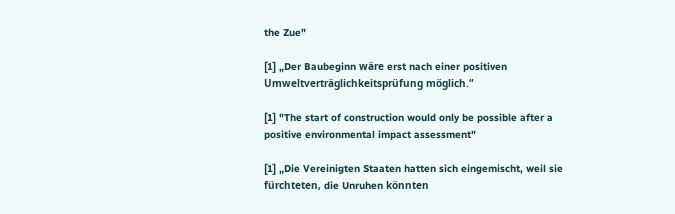the Zue"

[1] „Der Baubeginn wäre erst nach einer positiven Umweltverträglichkeitsprüfung möglich.“

[1] "The start of construction would only be possible after a positive environmental impact assessment"

[1] „Die Vereinigten Staaten hatten sich eingemischt, weil sie fürchteten, die Unruhen könnten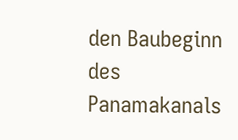den Baubeginn des Panamakanals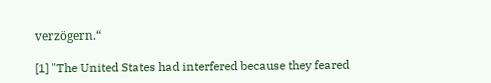verzögern.“

[1] "The United States had interfered because they feared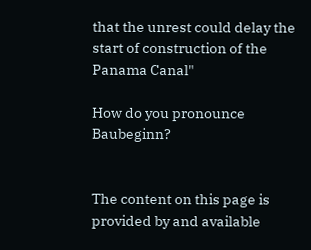that the unrest could delay the start of construction of the Panama Canal"

How do you pronounce Baubeginn?


The content on this page is provided by and available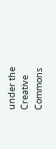under the Creative Commons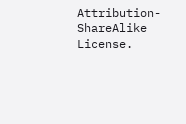Attribution-ShareAlike License.